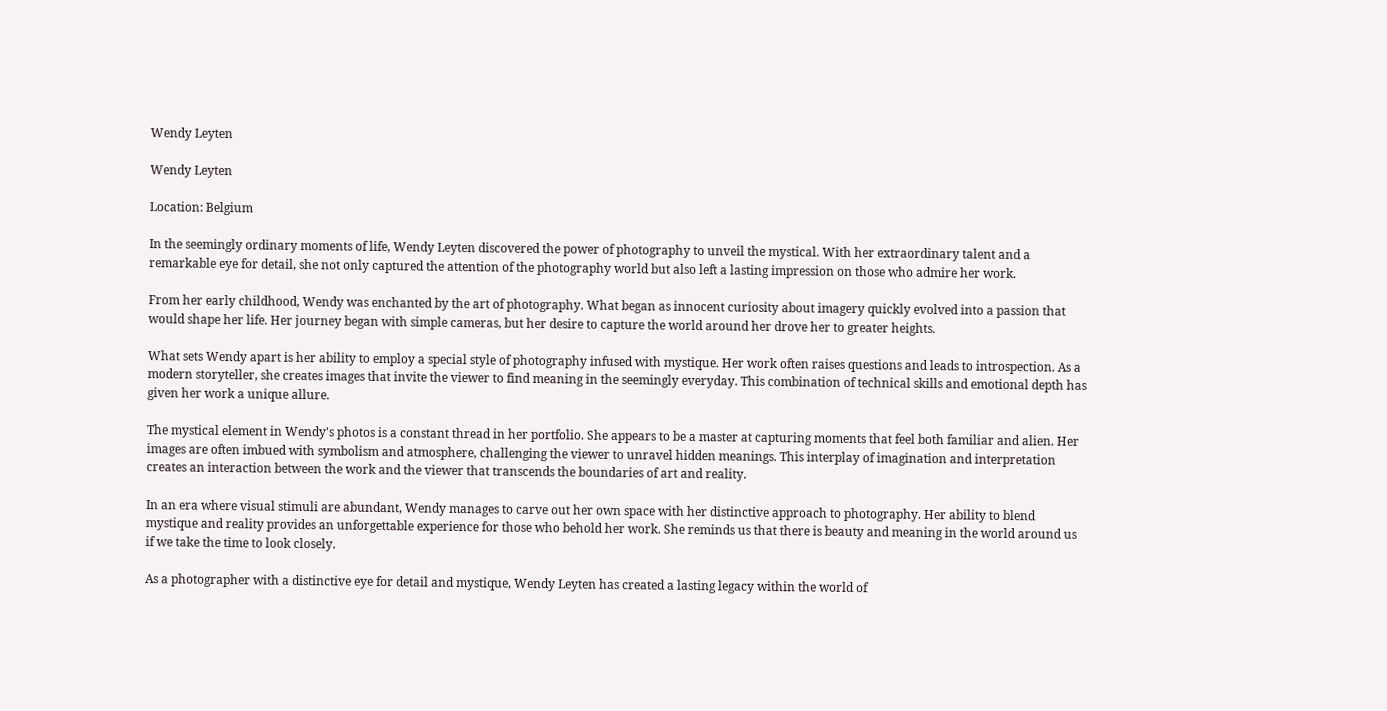Wendy Leyten

Wendy Leyten

Location: Belgium

In the seemingly ordinary moments of life, Wendy Leyten discovered the power of photography to unveil the mystical. With her extraordinary talent and a remarkable eye for detail, she not only captured the attention of the photography world but also left a lasting impression on those who admire her work.

From her early childhood, Wendy was enchanted by the art of photography. What began as innocent curiosity about imagery quickly evolved into a passion that would shape her life. Her journey began with simple cameras, but her desire to capture the world around her drove her to greater heights.

What sets Wendy apart is her ability to employ a special style of photography infused with mystique. Her work often raises questions and leads to introspection. As a modern storyteller, she creates images that invite the viewer to find meaning in the seemingly everyday. This combination of technical skills and emotional depth has given her work a unique allure.

The mystical element in Wendy's photos is a constant thread in her portfolio. She appears to be a master at capturing moments that feel both familiar and alien. Her images are often imbued with symbolism and atmosphere, challenging the viewer to unravel hidden meanings. This interplay of imagination and interpretation creates an interaction between the work and the viewer that transcends the boundaries of art and reality.

In an era where visual stimuli are abundant, Wendy manages to carve out her own space with her distinctive approach to photography. Her ability to blend mystique and reality provides an unforgettable experience for those who behold her work. She reminds us that there is beauty and meaning in the world around us if we take the time to look closely.

As a photographer with a distinctive eye for detail and mystique, Wendy Leyten has created a lasting legacy within the world of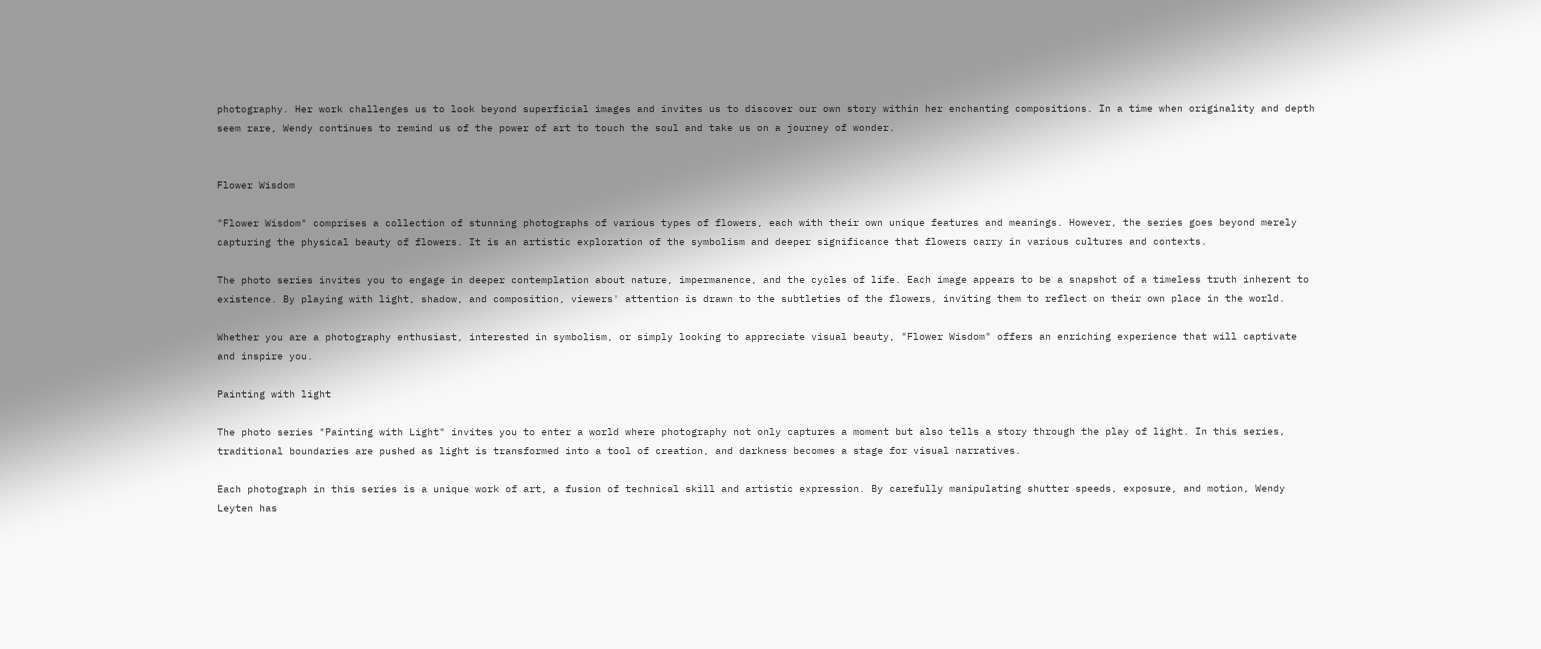photography. Her work challenges us to look beyond superficial images and invites us to discover our own story within her enchanting compositions. In a time when originality and depth seem rare, Wendy continues to remind us of the power of art to touch the soul and take us on a journey of wonder.


Flower Wisdom

"Flower Wisdom" comprises a collection of stunning photographs of various types of flowers, each with their own unique features and meanings. However, the series goes beyond merely capturing the physical beauty of flowers. It is an artistic exploration of the symbolism and deeper significance that flowers carry in various cultures and contexts.

The photo series invites you to engage in deeper contemplation about nature, impermanence, and the cycles of life. Each image appears to be a snapshot of a timeless truth inherent to existence. By playing with light, shadow, and composition, viewers' attention is drawn to the subtleties of the flowers, inviting them to reflect on their own place in the world.

Whether you are a photography enthusiast, interested in symbolism, or simply looking to appreciate visual beauty, "Flower Wisdom" offers an enriching experience that will captivate and inspire you.

Painting with light

The photo series "Painting with Light" invites you to enter a world where photography not only captures a moment but also tells a story through the play of light. In this series, traditional boundaries are pushed as light is transformed into a tool of creation, and darkness becomes a stage for visual narratives.

Each photograph in this series is a unique work of art, a fusion of technical skill and artistic expression. By carefully manipulating shutter speeds, exposure, and motion, Wendy Leyten has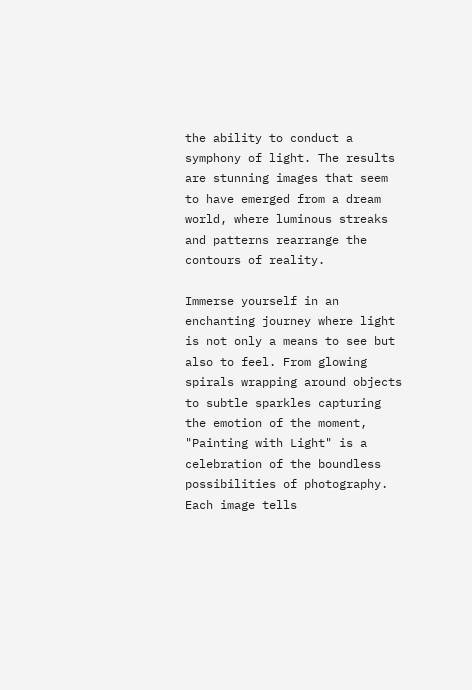the ability to conduct a symphony of light. The results are stunning images that seem to have emerged from a dream world, where luminous streaks and patterns rearrange the contours of reality.

Immerse yourself in an enchanting journey where light is not only a means to see but also to feel. From glowing spirals wrapping around objects to subtle sparkles capturing the emotion of the moment, "Painting with Light" is a celebration of the boundless possibilities of photography. Each image tells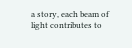a story, each beam of light contributes to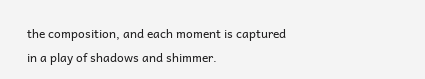the composition, and each moment is captured in a play of shadows and shimmer.